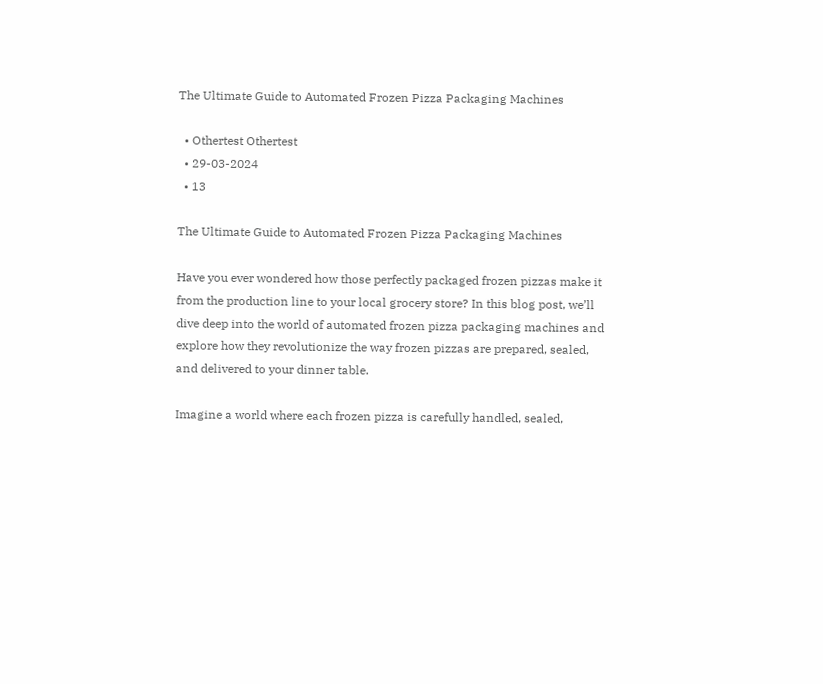The Ultimate Guide to Automated Frozen Pizza Packaging Machines

  • Othertest Othertest
  • 29-03-2024
  • 13

The Ultimate Guide to Automated Frozen Pizza Packaging Machines

Have you ever wondered how those perfectly packaged frozen pizzas make it from the production line to your local grocery store? In this blog post, we’ll dive deep into the world of automated frozen pizza packaging machines and explore how they revolutionize the way frozen pizzas are prepared, sealed, and delivered to your dinner table.

Imagine a world where each frozen pizza is carefully handled, sealed,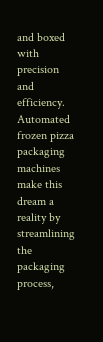and boxed with precision and efficiency. Automated frozen pizza packaging machines make this dream a reality by streamlining the packaging process,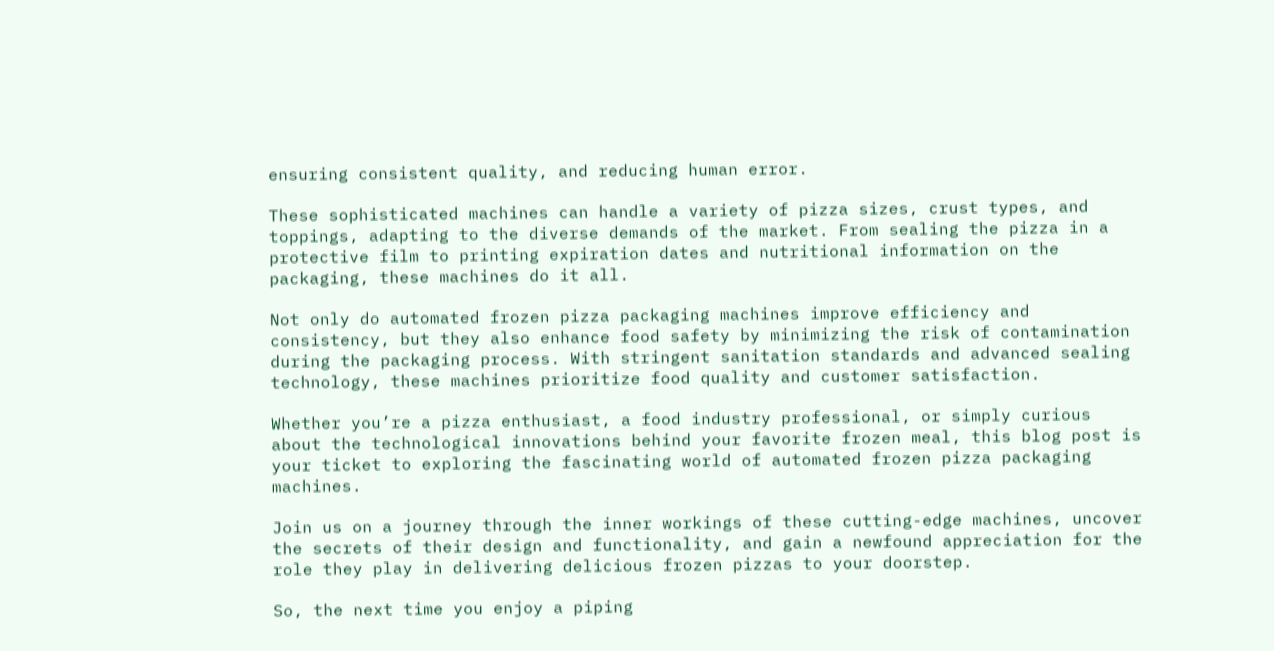ensuring consistent quality, and reducing human error.

These sophisticated machines can handle a variety of pizza sizes, crust types, and toppings, adapting to the diverse demands of the market. From sealing the pizza in a protective film to printing expiration dates and nutritional information on the packaging, these machines do it all.

Not only do automated frozen pizza packaging machines improve efficiency and consistency, but they also enhance food safety by minimizing the risk of contamination during the packaging process. With stringent sanitation standards and advanced sealing technology, these machines prioritize food quality and customer satisfaction.

Whether you’re a pizza enthusiast, a food industry professional, or simply curious about the technological innovations behind your favorite frozen meal, this blog post is your ticket to exploring the fascinating world of automated frozen pizza packaging machines.

Join us on a journey through the inner workings of these cutting-edge machines, uncover the secrets of their design and functionality, and gain a newfound appreciation for the role they play in delivering delicious frozen pizzas to your doorstep.

So, the next time you enjoy a piping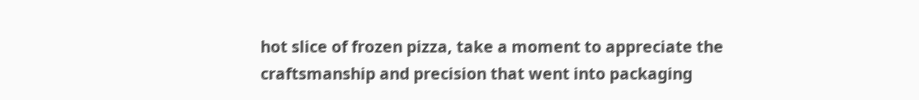hot slice of frozen pizza, take a moment to appreciate the craftsmanship and precision that went into packaging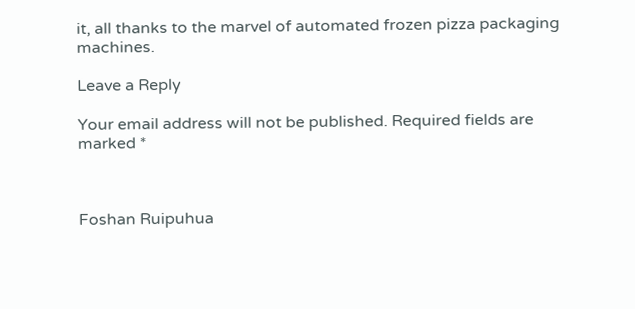it, all thanks to the marvel of automated frozen pizza packaging machines.

Leave a Reply

Your email address will not be published. Required fields are marked *



Foshan Ruipuhua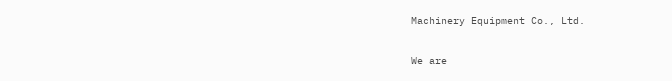Machinery Equipment Co., Ltd.

We are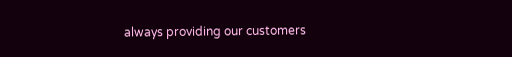always providing our customers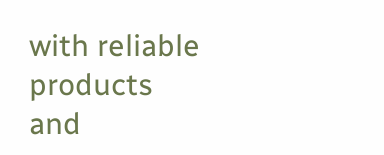with reliable products and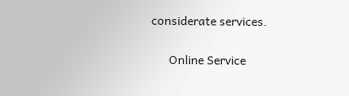considerate services.


      Online Service